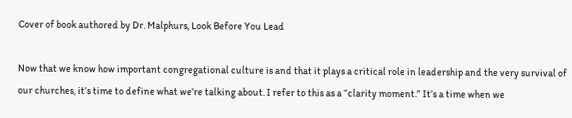Cover of book authored by Dr. Malphurs, Look Before You Lead

Now that we know how important congregational culture is and that it plays a critical role in leadership and the very survival of our churches, it’s time to define what we’re talking about. I refer to this as a “clarity moment.” It’s a time when we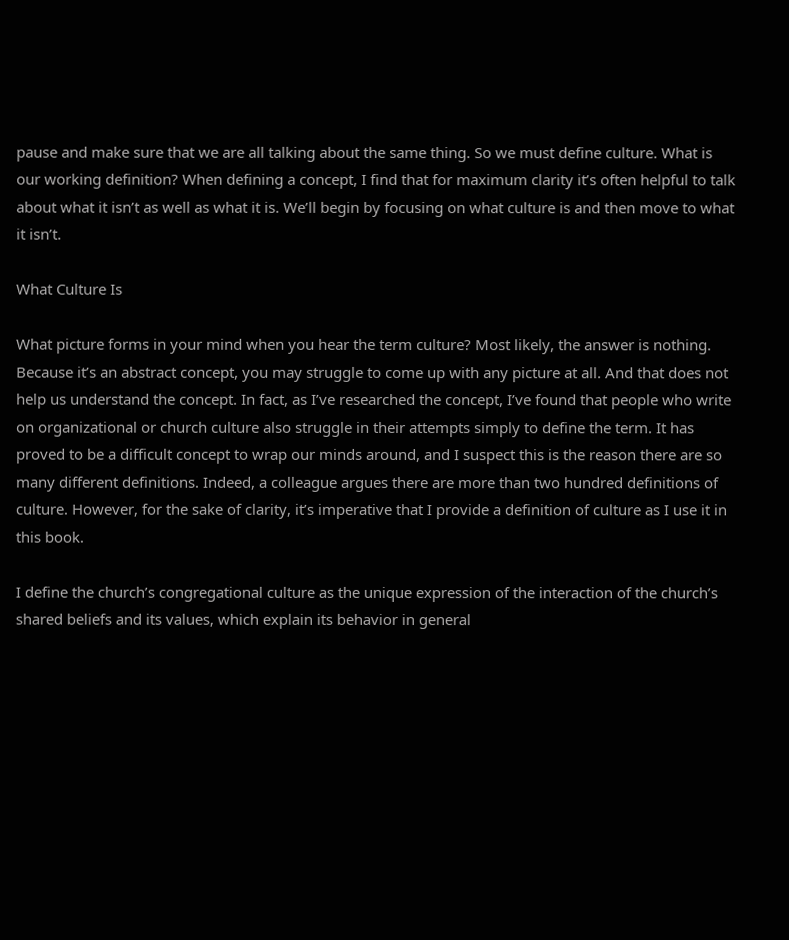pause and make sure that we are all talking about the same thing. So we must define culture. What is our working definition? When defining a concept, I find that for maximum clarity it’s often helpful to talk about what it isn’t as well as what it is. We’ll begin by focusing on what culture is and then move to what it isn’t.

What Culture Is

What picture forms in your mind when you hear the term culture? Most likely, the answer is nothing. Because it’s an abstract concept, you may struggle to come up with any picture at all. And that does not help us understand the concept. In fact, as I’ve researched the concept, I’ve found that people who write on organizational or church culture also struggle in their attempts simply to define the term. It has proved to be a difficult concept to wrap our minds around, and I suspect this is the reason there are so many different definitions. Indeed, a colleague argues there are more than two hundred definitions of culture. However, for the sake of clarity, it’s imperative that I provide a definition of culture as I use it in this book.

I define the church’s congregational culture as the unique expression of the interaction of the church’s shared beliefs and its values, which explain its behavior in general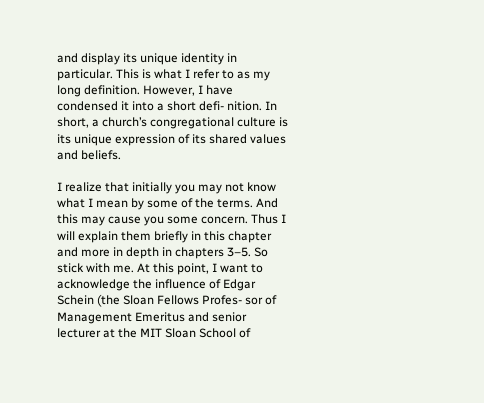and display its unique identity in particular. This is what I refer to as my long definition. However, I have condensed it into a short defi- nition. In short, a church’s congregational culture is its unique expression of its shared values and beliefs.

I realize that initially you may not know what I mean by some of the terms. And this may cause you some concern. Thus I will explain them briefly in this chapter and more in depth in chapters 3–5. So stick with me. At this point, I want to acknowledge the influence of Edgar Schein (the Sloan Fellows Profes- sor of Management Emeritus and senior lecturer at the MIT Sloan School of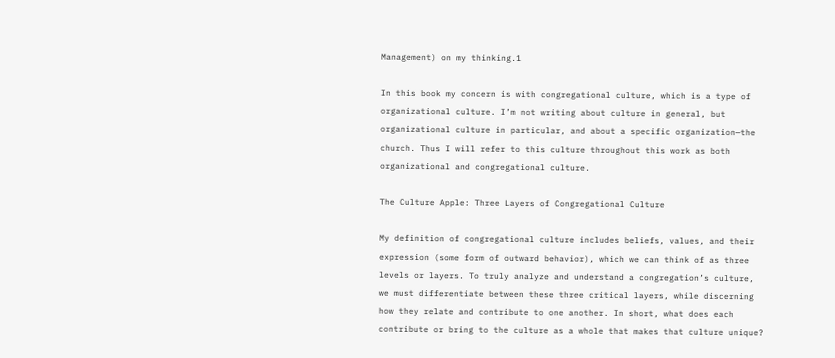Management) on my thinking.1

In this book my concern is with congregational culture, which is a type of organizational culture. I’m not writing about culture in general, but organizational culture in particular, and about a specific organization—the church. Thus I will refer to this culture throughout this work as both organizational and congregational culture.

The Culture Apple: Three Layers of Congregational Culture

My definition of congregational culture includes beliefs, values, and their expression (some form of outward behavior), which we can think of as three levels or layers. To truly analyze and understand a congregation’s culture, we must differentiate between these three critical layers, while discerning how they relate and contribute to one another. In short, what does each contribute or bring to the culture as a whole that makes that culture unique?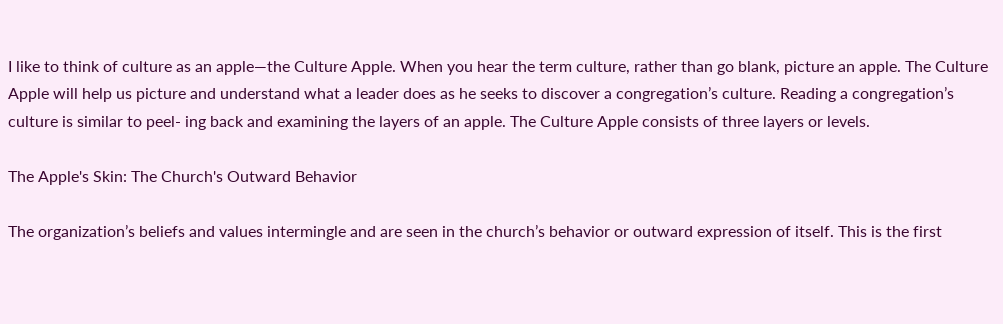I like to think of culture as an apple—the Culture Apple. When you hear the term culture, rather than go blank, picture an apple. The Culture Apple will help us picture and understand what a leader does as he seeks to discover a congregation’s culture. Reading a congregation’s culture is similar to peel- ing back and examining the layers of an apple. The Culture Apple consists of three layers or levels.

The Apple's Skin: The Church's Outward Behavior

The organization’s beliefs and values intermingle and are seen in the church’s behavior or outward expression of itself. This is the first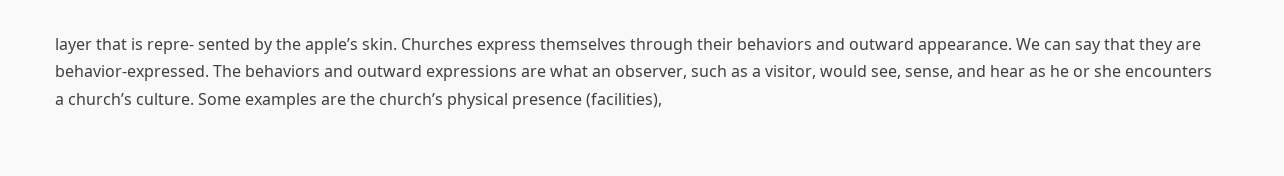layer that is repre- sented by the apple’s skin. Churches express themselves through their behaviors and outward appearance. We can say that they are behavior-expressed. The behaviors and outward expressions are what an observer, such as a visitor, would see, sense, and hear as he or she encounters a church’s culture. Some examples are the church’s physical presence (facilities),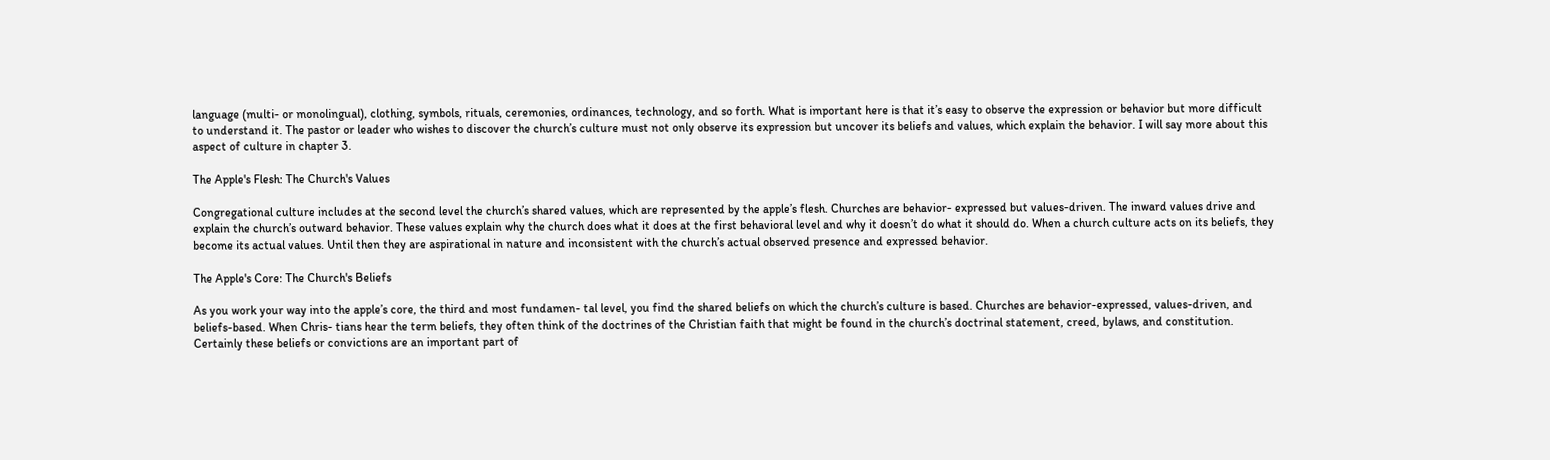language (multi- or monolingual), clothing, symbols, rituals, ceremonies, ordinances, technology, and so forth. What is important here is that it’s easy to observe the expression or behavior but more difficult to understand it. The pastor or leader who wishes to discover the church’s culture must not only observe its expression but uncover its beliefs and values, which explain the behavior. I will say more about this aspect of culture in chapter 3.

The Apple's Flesh: The Church's Values

Congregational culture includes at the second level the church’s shared values, which are represented by the apple’s flesh. Churches are behavior- expressed but values-driven. The inward values drive and explain the church’s outward behavior. These values explain why the church does what it does at the first behavioral level and why it doesn’t do what it should do. When a church culture acts on its beliefs, they become its actual values. Until then they are aspirational in nature and inconsistent with the church’s actual observed presence and expressed behavior.

The Apple's Core: The Church's Beliefs

As you work your way into the apple’s core, the third and most fundamen- tal level, you find the shared beliefs on which the church’s culture is based. Churches are behavior-expressed, values-driven, and beliefs-based. When Chris- tians hear the term beliefs, they often think of the doctrines of the Christian faith that might be found in the church’s doctrinal statement, creed, bylaws, and constitution. Certainly these beliefs or convictions are an important part of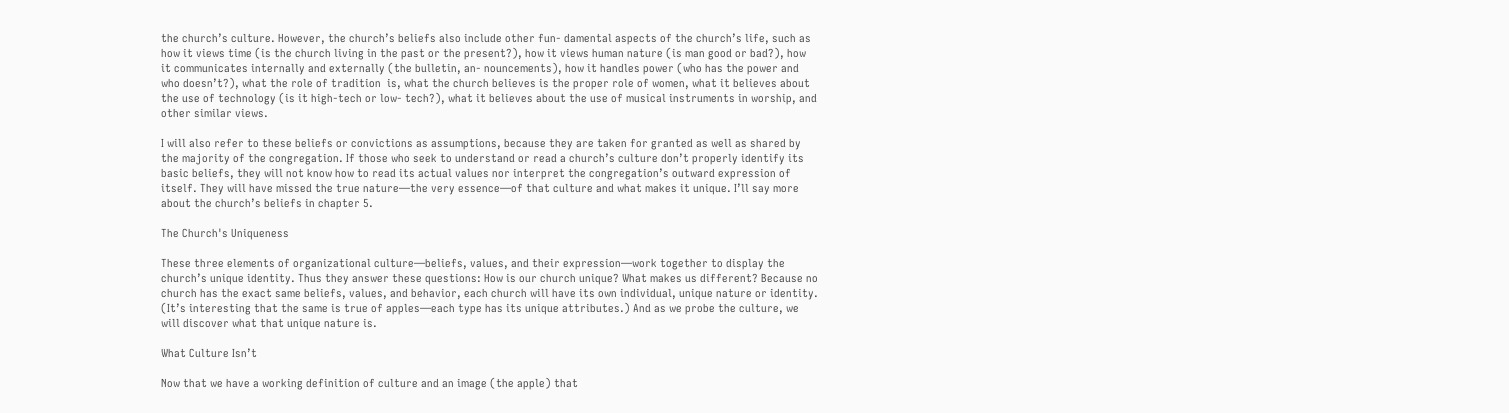the church’s culture. However, the church’s beliefs also include other fun- damental aspects of the church’s life, such as how it views time (is the church living in the past or the present?), how it views human nature (is man good or bad?), how it communicates internally and externally (the bulletin, an- nouncements), how it handles power (who has the power and who doesn’t?), what the role of tradition  is, what the church believes is the proper role of women, what it believes about the use of technology (is it high-tech or low- tech?), what it believes about the use of musical instruments in worship, and other similar views.

I will also refer to these beliefs or convictions as assumptions, because they are taken for granted as well as shared by the majority of the congregation. If those who seek to understand or read a church’s culture don’t properly identify its basic beliefs, they will not know how to read its actual values nor interpret the congregation’s outward expression of itself. They will have missed the true nature—the very essence—of that culture and what makes it unique. I’ll say more about the church’s beliefs in chapter 5.

The Church's Uniqueness

These three elements of organizational culture—beliefs, values, and their expression—work together to display the church’s unique identity. Thus they answer these questions: How is our church unique? What makes us different? Because no church has the exact same beliefs, values, and behavior, each church will have its own individual, unique nature or identity. (It’s interesting that the same is true of apples—each type has its unique attributes.) And as we probe the culture, we will discover what that unique nature is.

What Culture Isn’t

Now that we have a working definition of culture and an image (the apple) that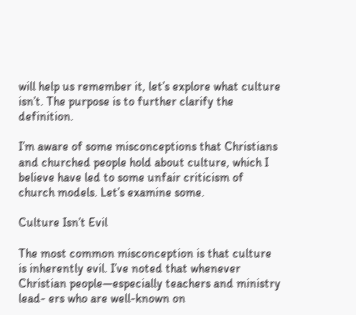will help us remember it, let’s explore what culture isn’t. The purpose is to further clarify the definition.

I’m aware of some misconceptions that Christians and churched people hold about culture, which I believe have led to some unfair criticism of church models. Let’s examine some.

Culture Isn’t Evil

The most common misconception is that culture is inherently evil. I’ve noted that whenever Christian people—especially teachers and ministry lead- ers who are well-known on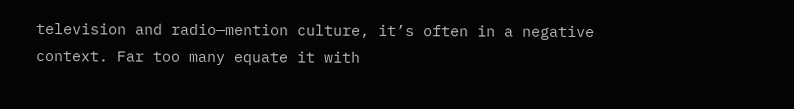television and radio—mention culture, it’s often in a negative context. Far too many equate it with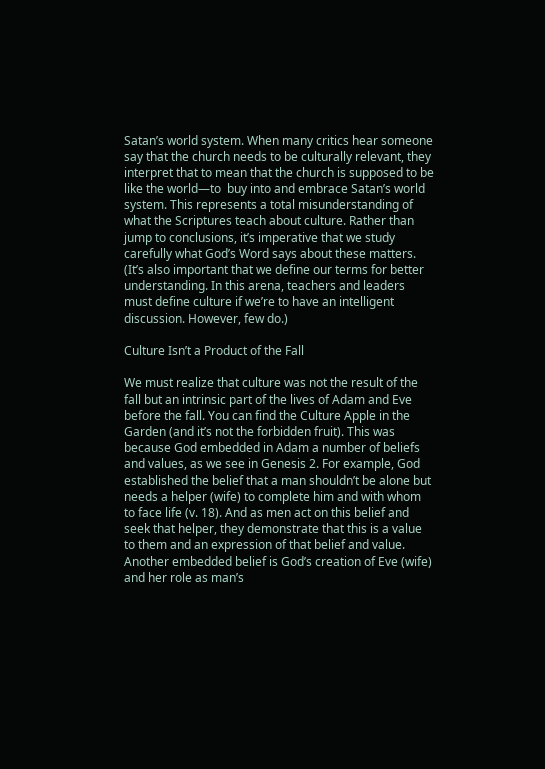Satan’s world system. When many critics hear someone say that the church needs to be culturally relevant, they interpret that to mean that the church is supposed to be like the world—to  buy into and embrace Satan’s world system. This represents a total misunderstanding of what the Scriptures teach about culture. Rather than jump to conclusions, it’s imperative that we study carefully what God’s Word says about these matters. (It’s also important that we define our terms for better understanding. In this arena, teachers and leaders must define culture if we’re to have an intelligent discussion. However, few do.)

Culture Isn’t a Product of the Fall

We must realize that culture was not the result of the fall but an intrinsic part of the lives of Adam and Eve before the fall. You can find the Culture Apple in the Garden (and it’s not the forbidden fruit). This was because God embedded in Adam a number of beliefs and values, as we see in Genesis 2. For example, God established the belief that a man shouldn’t be alone but needs a helper (wife) to complete him and with whom to face life (v. 18). And as men act on this belief and seek that helper, they demonstrate that this is a value to them and an expression of that belief and value. Another embedded belief is God’s creation of Eve (wife) and her role as man’s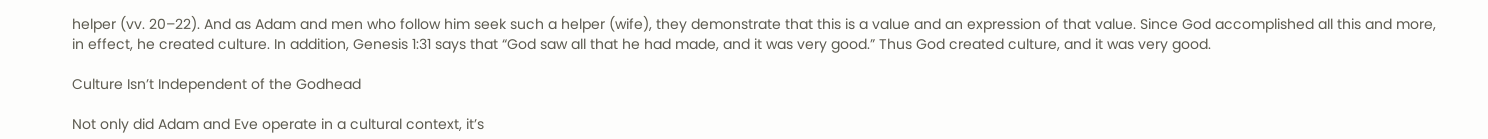helper (vv. 20–22). And as Adam and men who follow him seek such a helper (wife), they demonstrate that this is a value and an expression of that value. Since God accomplished all this and more, in effect, he created culture. In addition, Genesis 1:31 says that “God saw all that he had made, and it was very good.” Thus God created culture, and it was very good.

Culture Isn’t Independent of the Godhead

Not only did Adam and Eve operate in a cultural context, it’s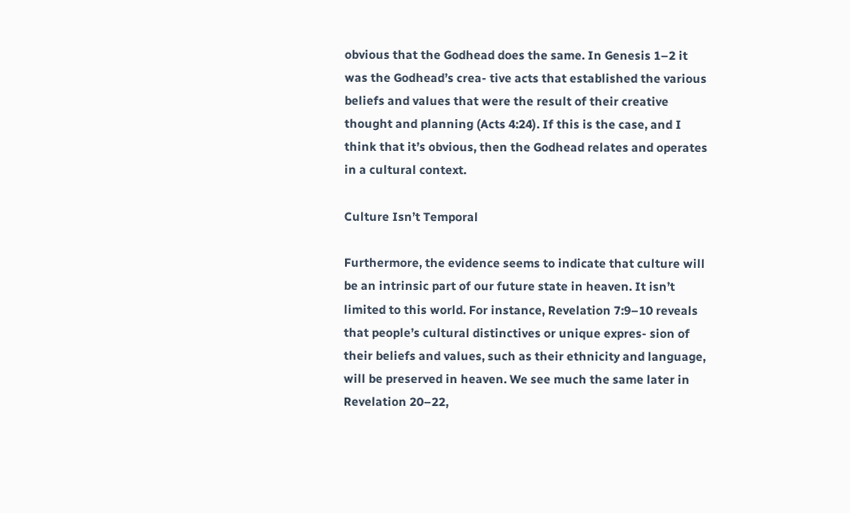obvious that the Godhead does the same. In Genesis 1–2 it was the Godhead’s crea- tive acts that established the various beliefs and values that were the result of their creative thought and planning (Acts 4:24). If this is the case, and I think that it’s obvious, then the Godhead relates and operates in a cultural context.

Culture Isn’t Temporal

Furthermore, the evidence seems to indicate that culture will be an intrinsic part of our future state in heaven. It isn’t limited to this world. For instance, Revelation 7:9–10 reveals that people’s cultural distinctives or unique expres- sion of their beliefs and values, such as their ethnicity and language, will be preserved in heaven. We see much the same later in Revelation 20–22,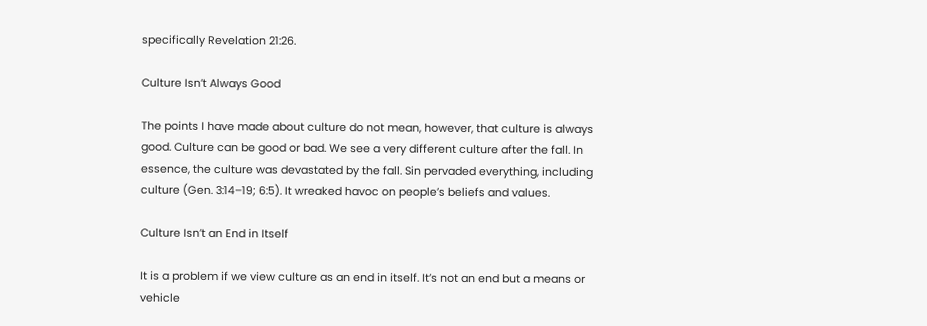specifically Revelation 21:26.

Culture Isn’t Always Good

The points I have made about culture do not mean, however, that culture is always good. Culture can be good or bad. We see a very different culture after the fall. In essence, the culture was devastated by the fall. Sin pervaded everything, including culture (Gen. 3:14–19; 6:5). It wreaked havoc on people’s beliefs and values.

Culture Isn’t an End in Itself

It is a problem if we view culture as an end in itself. It’s not an end but a means or vehicle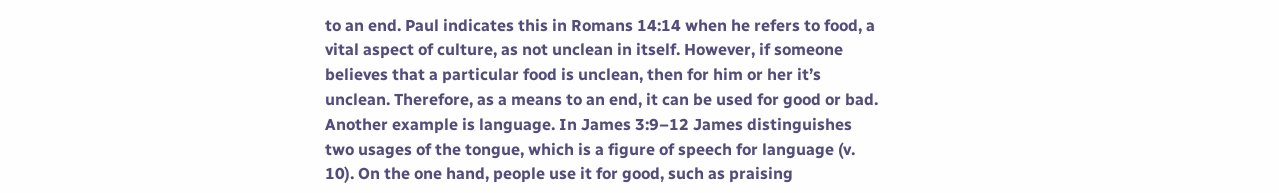to an end. Paul indicates this in Romans 14:14 when he refers to food, a vital aspect of culture, as not unclean in itself. However, if someone believes that a particular food is unclean, then for him or her it’s unclean. Therefore, as a means to an end, it can be used for good or bad. Another example is language. In James 3:9–12 James distinguishes two usages of the tongue, which is a figure of speech for language (v. 10). On the one hand, people use it for good, such as praising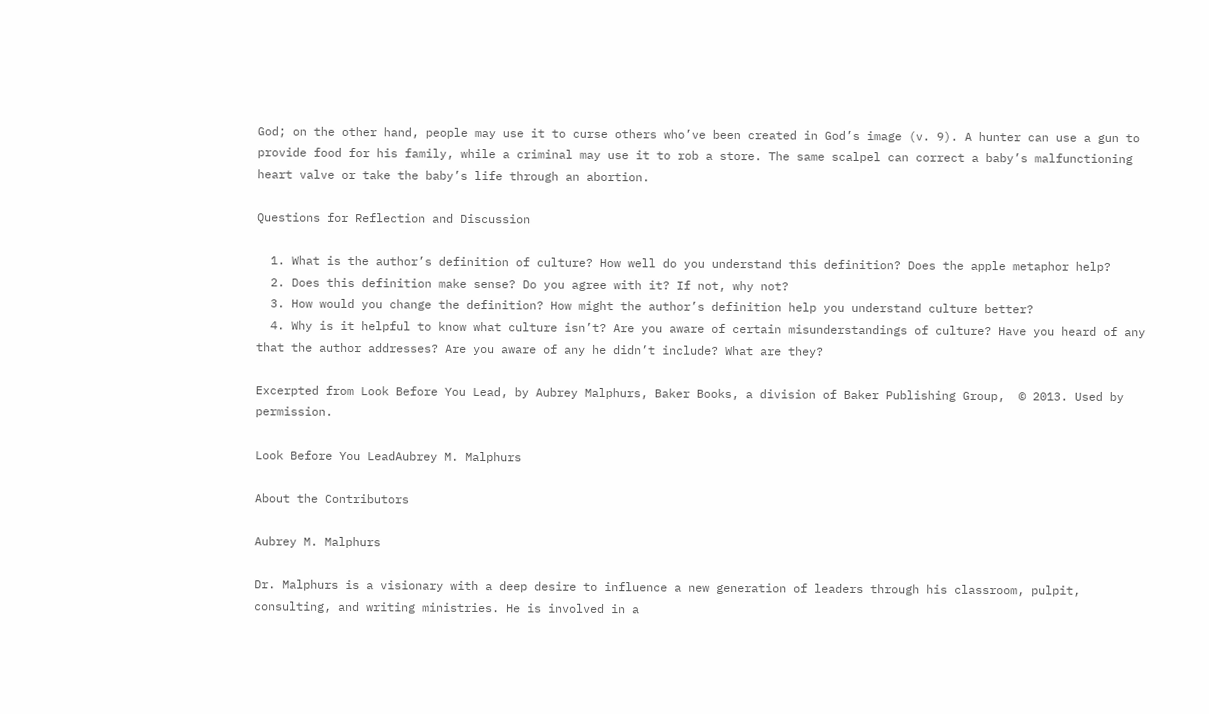God; on the other hand, people may use it to curse others who’ve been created in God’s image (v. 9). A hunter can use a gun to provide food for his family, while a criminal may use it to rob a store. The same scalpel can correct a baby’s malfunctioning heart valve or take the baby’s life through an abortion.

Questions for Reflection and Discussion

  1. What is the author’s definition of culture? How well do you understand this definition? Does the apple metaphor help?
  2. Does this definition make sense? Do you agree with it? If not, why not?
  3. How would you change the definition? How might the author’s definition help you understand culture better?
  4. Why is it helpful to know what culture isn’t? Are you aware of certain misunderstandings of culture? Have you heard of any that the author addresses? Are you aware of any he didn’t include? What are they?

Excerpted from Look Before You Lead, by Aubrey Malphurs, Baker Books, a division of Baker Publishing Group,  © 2013. Used by permission.

Look Before You LeadAubrey M. Malphurs

About the Contributors

Aubrey M. Malphurs

Dr. Malphurs is a visionary with a deep desire to influence a new generation of leaders through his classroom, pulpit, consulting, and writing ministries. He is involved in a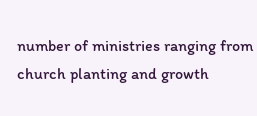number of ministries ranging from church planting and growth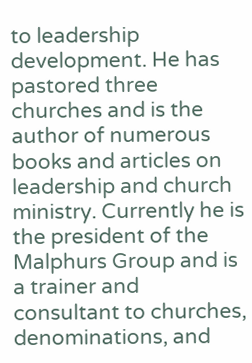to leadership development. He has pastored three churches and is the author of numerous books and articles on leadership and church ministry. Currently he is the president of the Malphurs Group and is a trainer and consultant to churches, denominations, and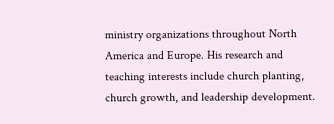ministry organizations throughout North America and Europe. His research and teaching interests include church planting, church growth, and leadership development.